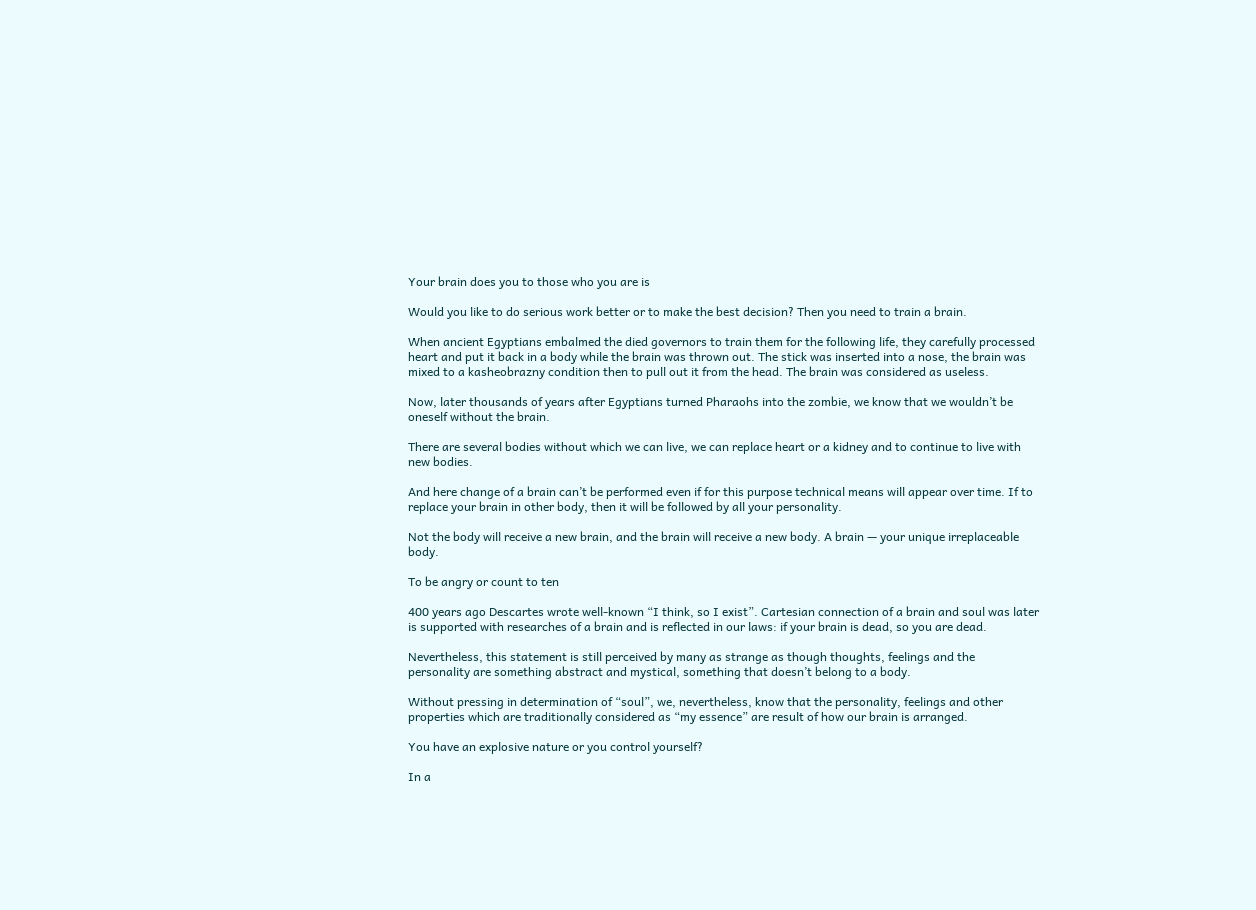Your brain does you to those who you are is

Would you like to do serious work better or to make the best decision? Then you need to train a brain.

When ancient Egyptians embalmed the died governors to train them for the following life, they carefully processed heart and put it back in a body while the brain was thrown out. The stick was inserted into a nose, the brain was mixed to a kasheobrazny condition then to pull out it from the head. The brain was considered as useless.

Now, later thousands of years after Egyptians turned Pharaohs into the zombie, we know that we wouldn’t be oneself without the brain.

There are several bodies without which we can live, we can replace heart or a kidney and to continue to live with new bodies.

And here change of a brain can’t be performed even if for this purpose technical means will appear over time. If to replace your brain in other body, then it will be followed by all your personality.

Not the body will receive a new brain, and the brain will receive a new body. A brain — your unique irreplaceable body.

To be angry or count to ten

400 years ago Descartes wrote well-known “I think, so I exist”. Cartesian connection of a brain and soul was later is supported with researches of a brain and is reflected in our laws: if your brain is dead, so you are dead.

Nevertheless, this statement is still perceived by many as strange as though thoughts, feelings and the personality are something abstract and mystical, something that doesn’t belong to a body.

Without pressing in determination of “soul”, we, nevertheless, know that the personality, feelings and other properties which are traditionally considered as “my essence” are result of how our brain is arranged.

You have an explosive nature or you control yourself?

In a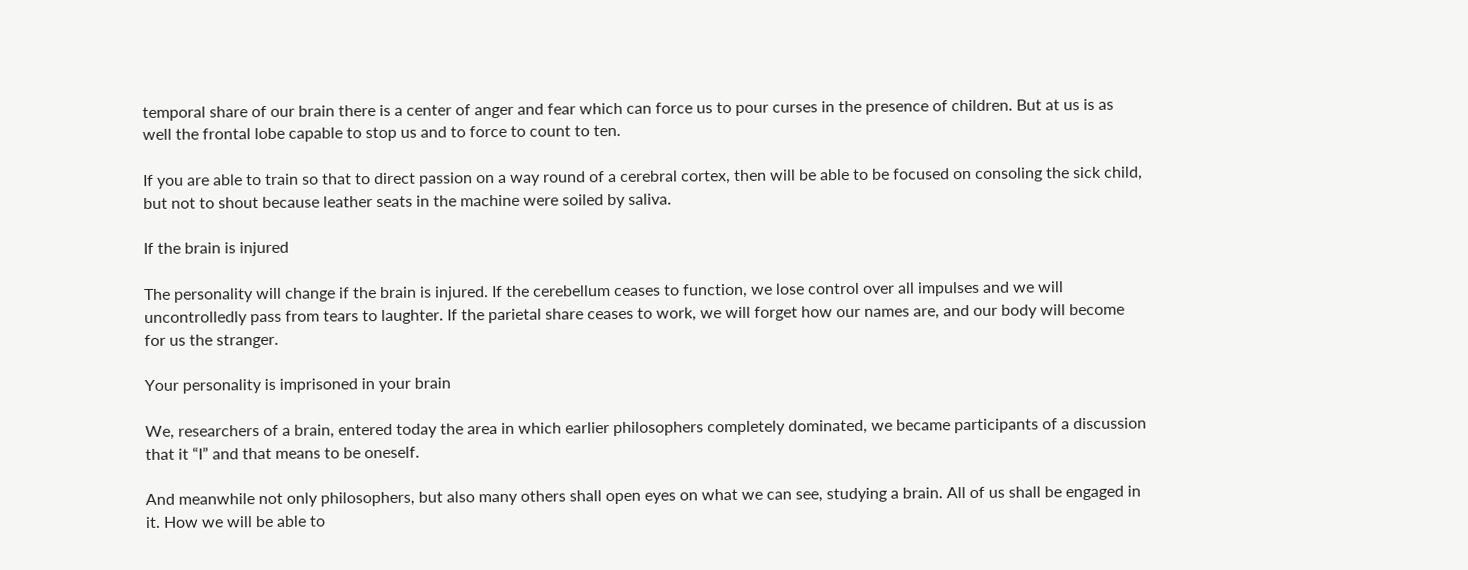temporal share of our brain there is a center of anger and fear which can force us to pour curses in the presence of children. But at us is as well the frontal lobe capable to stop us and to force to count to ten.

If you are able to train so that to direct passion on a way round of a cerebral cortex, then will be able to be focused on consoling the sick child, but not to shout because leather seats in the machine were soiled by saliva.

If the brain is injured

The personality will change if the brain is injured. If the cerebellum ceases to function, we lose control over all impulses and we will uncontrolledly pass from tears to laughter. If the parietal share ceases to work, we will forget how our names are, and our body will become for us the stranger.

Your personality is imprisoned in your brain

We, researchers of a brain, entered today the area in which earlier philosophers completely dominated, we became participants of a discussion that it “I” and that means to be oneself.

And meanwhile not only philosophers, but also many others shall open eyes on what we can see, studying a brain. All of us shall be engaged in it. How we will be able to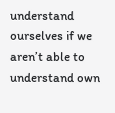understand ourselves if we aren’t able to understand own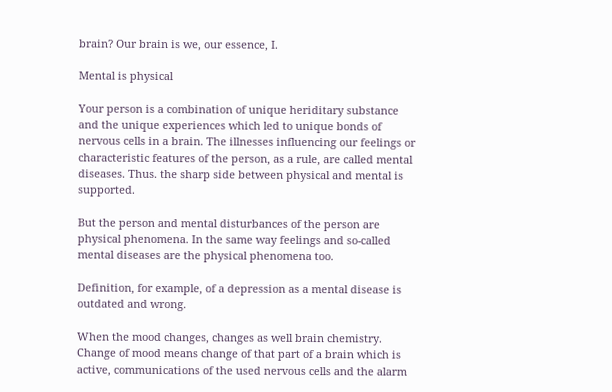brain? Our brain is we, our essence, I.

Mental is physical

Your person is a combination of unique heriditary substance and the unique experiences which led to unique bonds of nervous cells in a brain. The illnesses influencing our feelings or characteristic features of the person, as a rule, are called mental diseases. Thus. the sharp side between physical and mental is supported.

But the person and mental disturbances of the person are physical phenomena. In the same way feelings and so-called mental diseases are the physical phenomena too.

Definition, for example, of a depression as a mental disease is outdated and wrong.

When the mood changes, changes as well brain chemistry. Change of mood means change of that part of a brain which is active, communications of the used nervous cells and the alarm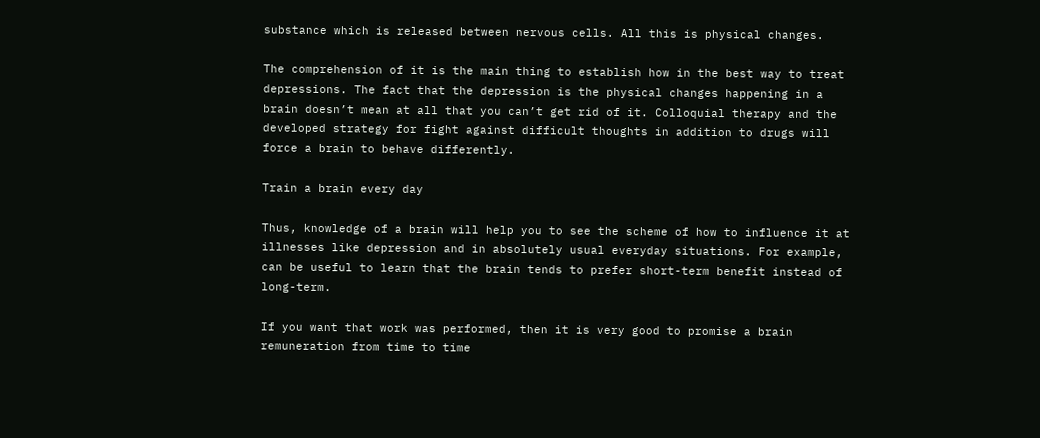substance which is released between nervous cells. All this is physical changes.

The comprehension of it is the main thing to establish how in the best way to treat depressions. The fact that the depression is the physical changes happening in a brain doesn’t mean at all that you can’t get rid of it. Colloquial therapy and the developed strategy for fight against difficult thoughts in addition to drugs will force a brain to behave differently.

Train a brain every day

Thus, knowledge of a brain will help you to see the scheme of how to influence it at illnesses like depression and in absolutely usual everyday situations. For example, can be useful to learn that the brain tends to prefer short-term benefit instead of long-term.

If you want that work was performed, then it is very good to promise a brain remuneration from time to time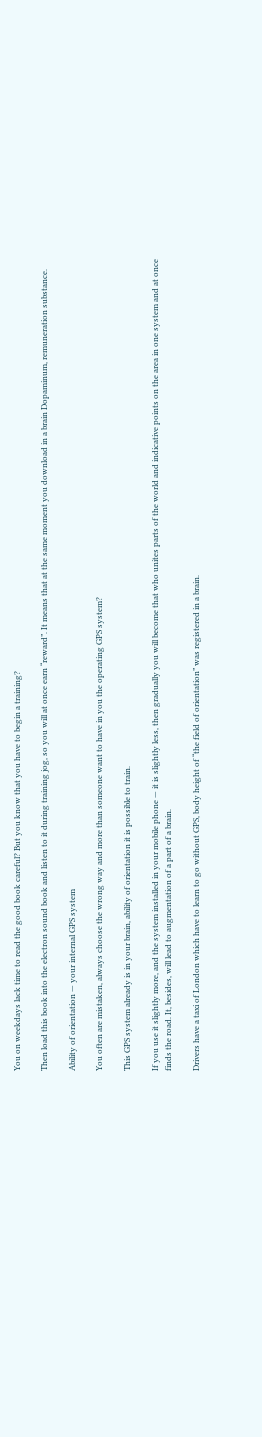You on weekdays lack time to read the good book careful? But you know that you have to begin a training?

Then load this book into the electron sound book and listen to it during training jog, so you will at once earn “reward”. It means that at the same moment you download in a brain Dopaminum, remuneration substance.

Ability of orientation — your internal GPS system

You often are mistaken, always choose the wrong way and more than someone want to have in you the operating GPS system?

This GPS system already is in your brain, ability of orientation it is possible to train.

If you use it slightly more, and the system installed in your mobile phone — it is slightly less, then gradually you will become that who unites parts of the world and indicative points on the area in one system and at once finds the road. It, besides, will lead to augmentation of a part of a brain.

Drivers have a taxi of London which have to learn to go without GPS, body height of “the field of orientation” was registered in a brain.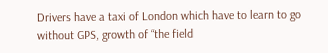Drivers have a taxi of London which have to learn to go without GPS, growth of “the field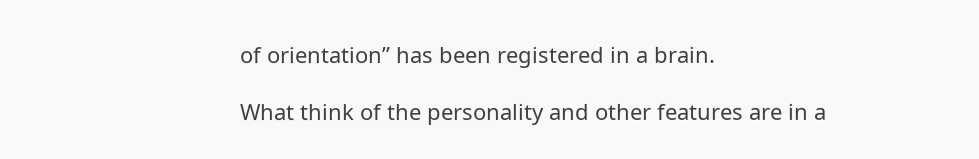of orientation” has been registered in a brain.

What think of the personality and other features are in a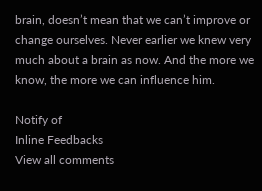brain, doesn’t mean that we can’t improve or change ourselves. Never earlier we knew very much about a brain as now. And the more we know, the more we can influence him.

Notify of
Inline Feedbacks
View all comments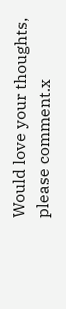Would love your thoughts, please comment.x